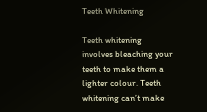Teeth Whitening

Teeth whitening involves bleaching your teeth to make them a lighter colour. Teeth whitening can’t make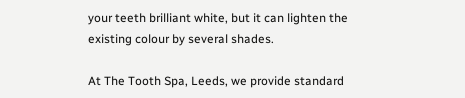your teeth brilliant white, but it can lighten the existing colour by several shades.

At The Tooth Spa, Leeds, we provide standard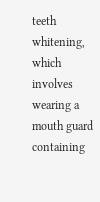teeth whitening, which involves wearing a mouth guard containing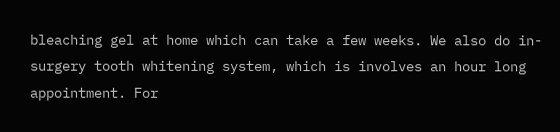bleaching gel at home which can take a few weeks. We also do in-surgery tooth whitening system, which is involves an hour long appointment. For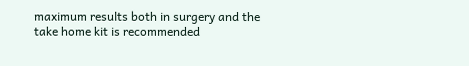maximum results both in surgery and the take home kit is recommended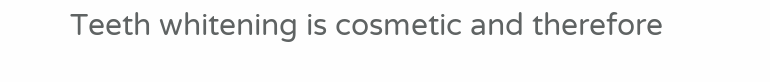Teeth whitening is cosmetic and therefore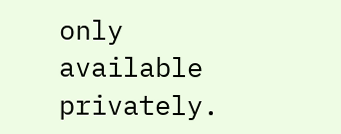only available privately.